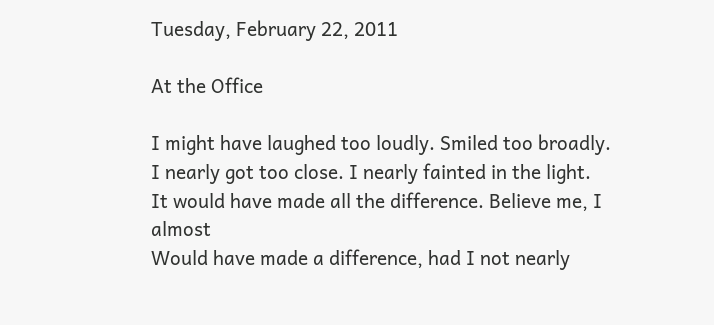Tuesday, February 22, 2011

At the Office

I might have laughed too loudly. Smiled too broadly.
I nearly got too close. I nearly fainted in the light.
It would have made all the difference. Believe me, I almost
Would have made a difference, had I not nearly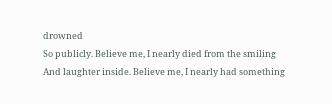drowned
So publicly. Believe me, I nearly died from the smiling
And laughter inside. Believe me, I nearly had something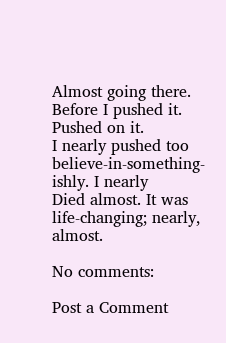Almost going there. Before I pushed it. Pushed on it.
I nearly pushed too believe-in-something-ishly. I nearly
Died almost. It was life-changing; nearly, almost.

No comments:

Post a Comment